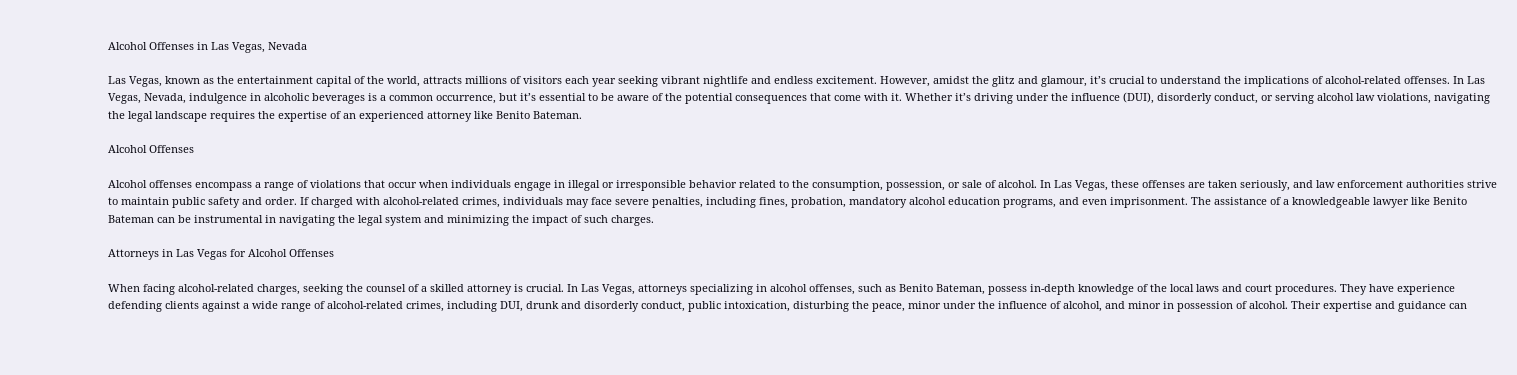Alcohol Offenses in Las Vegas, Nevada

Las Vegas, known as the entertainment capital of the world, attracts millions of visitors each year seeking vibrant nightlife and endless excitement. However, amidst the glitz and glamour, it’s crucial to understand the implications of alcohol-related offenses. In Las Vegas, Nevada, indulgence in alcoholic beverages is a common occurrence, but it’s essential to be aware of the potential consequences that come with it. Whether it’s driving under the influence (DUI), disorderly conduct, or serving alcohol law violations, navigating the legal landscape requires the expertise of an experienced attorney like Benito Bateman.

Alcohol Offenses

Alcohol offenses encompass a range of violations that occur when individuals engage in illegal or irresponsible behavior related to the consumption, possession, or sale of alcohol. In Las Vegas, these offenses are taken seriously, and law enforcement authorities strive to maintain public safety and order. If charged with alcohol-related crimes, individuals may face severe penalties, including fines, probation, mandatory alcohol education programs, and even imprisonment. The assistance of a knowledgeable lawyer like Benito Bateman can be instrumental in navigating the legal system and minimizing the impact of such charges.

Attorneys in Las Vegas for Alcohol Offenses

When facing alcohol-related charges, seeking the counsel of a skilled attorney is crucial. In Las Vegas, attorneys specializing in alcohol offenses, such as Benito Bateman, possess in-depth knowledge of the local laws and court procedures. They have experience defending clients against a wide range of alcohol-related crimes, including DUI, drunk and disorderly conduct, public intoxication, disturbing the peace, minor under the influence of alcohol, and minor in possession of alcohol. Their expertise and guidance can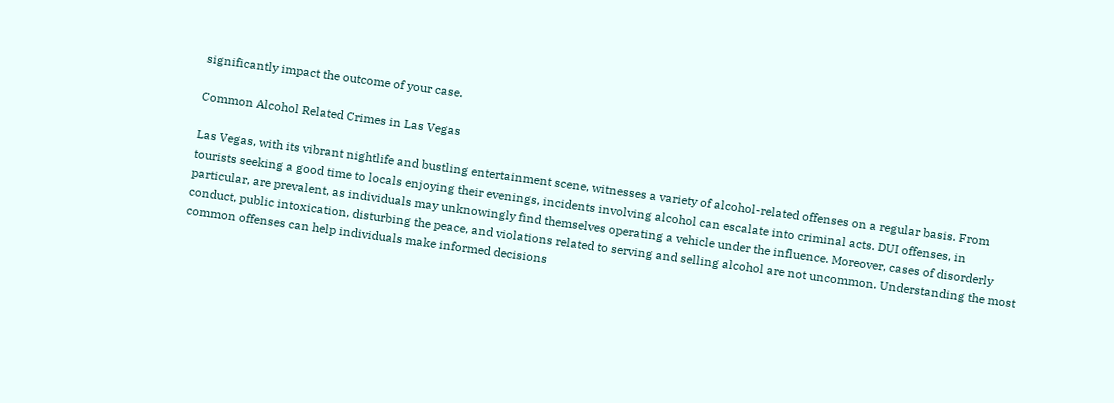significantly impact the outcome of your case.

Common Alcohol Related Crimes in Las Vegas

Las Vegas, with its vibrant nightlife and bustling entertainment scene, witnesses a variety of alcohol-related offenses on a regular basis. From tourists seeking a good time to locals enjoying their evenings, incidents involving alcohol can escalate into criminal acts. DUI offenses, in particular, are prevalent, as individuals may unknowingly find themselves operating a vehicle under the influence. Moreover, cases of disorderly conduct, public intoxication, disturbing the peace, and violations related to serving and selling alcohol are not uncommon. Understanding the most common offenses can help individuals make informed decisions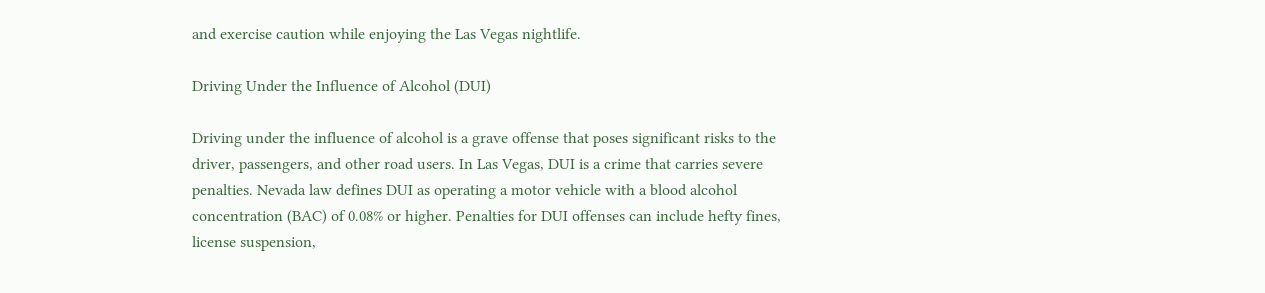and exercise caution while enjoying the Las Vegas nightlife.

Driving Under the Influence of Alcohol (DUI)

Driving under the influence of alcohol is a grave offense that poses significant risks to the driver, passengers, and other road users. In Las Vegas, DUI is a crime that carries severe penalties. Nevada law defines DUI as operating a motor vehicle with a blood alcohol concentration (BAC) of 0.08% or higher. Penalties for DUI offenses can include hefty fines, license suspension,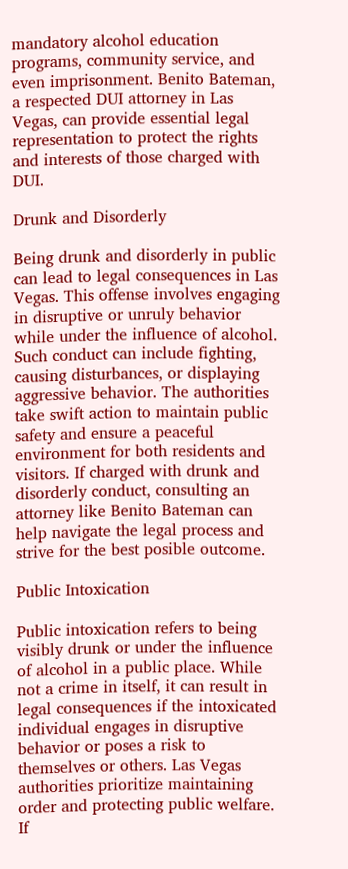mandatory alcohol education programs, community service, and even imprisonment. Benito Bateman, a respected DUI attorney in Las Vegas, can provide essential legal representation to protect the rights and interests of those charged with DUI.

Drunk and Disorderly

Being drunk and disorderly in public can lead to legal consequences in Las Vegas. This offense involves engaging in disruptive or unruly behavior while under the influence of alcohol. Such conduct can include fighting, causing disturbances, or displaying aggressive behavior. The authorities take swift action to maintain public safety and ensure a peaceful environment for both residents and visitors. If charged with drunk and disorderly conduct, consulting an attorney like Benito Bateman can help navigate the legal process and strive for the best posible outcome.

Public Intoxication

Public intoxication refers to being visibly drunk or under the influence of alcohol in a public place. While not a crime in itself, it can result in legal consequences if the intoxicated individual engages in disruptive behavior or poses a risk to themselves or others. Las Vegas authorities prioritize maintaining order and protecting public welfare. If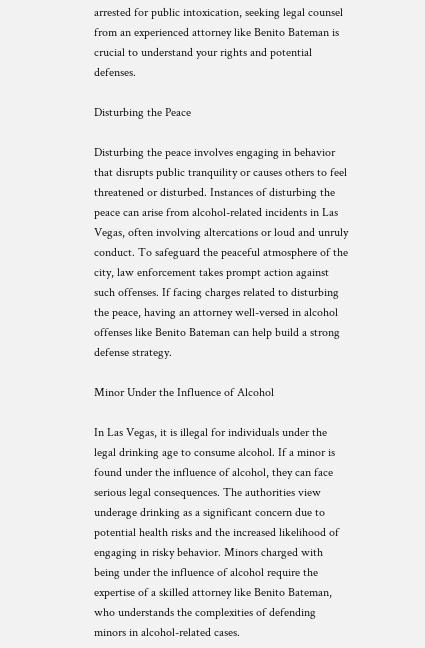arrested for public intoxication, seeking legal counsel from an experienced attorney like Benito Bateman is crucial to understand your rights and potential defenses.

Disturbing the Peace

Disturbing the peace involves engaging in behavior that disrupts public tranquility or causes others to feel threatened or disturbed. Instances of disturbing the peace can arise from alcohol-related incidents in Las Vegas, often involving altercations or loud and unruly conduct. To safeguard the peaceful atmosphere of the city, law enforcement takes prompt action against such offenses. If facing charges related to disturbing the peace, having an attorney well-versed in alcohol offenses like Benito Bateman can help build a strong defense strategy.

Minor Under the Influence of Alcohol

In Las Vegas, it is illegal for individuals under the legal drinking age to consume alcohol. If a minor is found under the influence of alcohol, they can face serious legal consequences. The authorities view underage drinking as a significant concern due to potential health risks and the increased likelihood of engaging in risky behavior. Minors charged with being under the influence of alcohol require the expertise of a skilled attorney like Benito Bateman, who understands the complexities of defending minors in alcohol-related cases.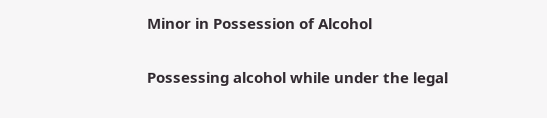Minor in Possession of Alcohol

Possessing alcohol while under the legal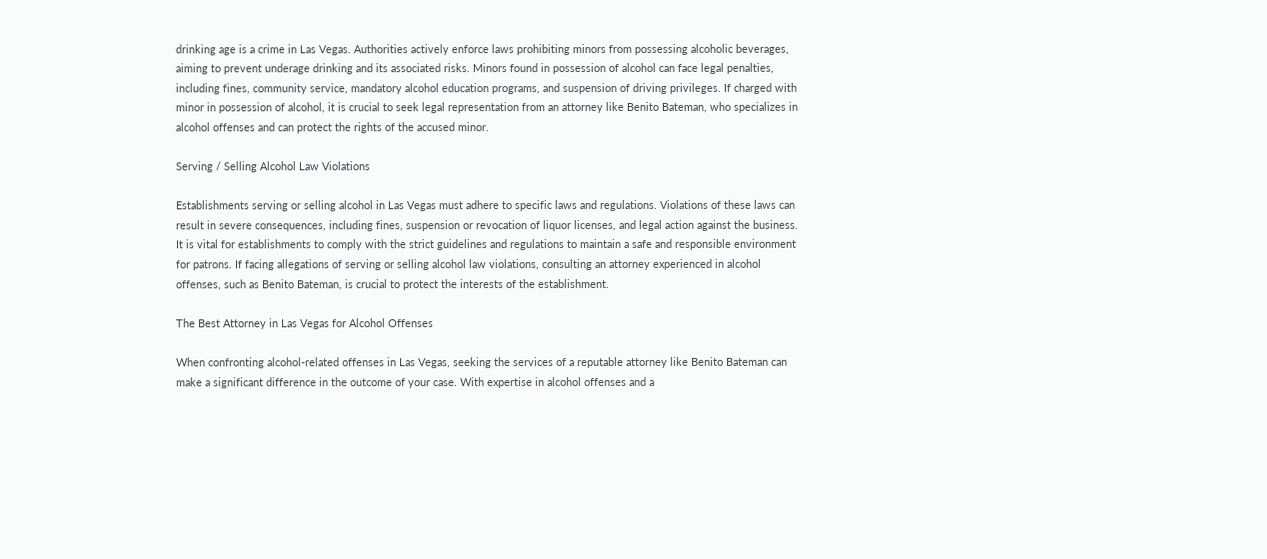drinking age is a crime in Las Vegas. Authorities actively enforce laws prohibiting minors from possessing alcoholic beverages, aiming to prevent underage drinking and its associated risks. Minors found in possession of alcohol can face legal penalties, including fines, community service, mandatory alcohol education programs, and suspension of driving privileges. If charged with minor in possession of alcohol, it is crucial to seek legal representation from an attorney like Benito Bateman, who specializes in alcohol offenses and can protect the rights of the accused minor.

Serving / Selling Alcohol Law Violations

Establishments serving or selling alcohol in Las Vegas must adhere to specific laws and regulations. Violations of these laws can result in severe consequences, including fines, suspension or revocation of liquor licenses, and legal action against the business. It is vital for establishments to comply with the strict guidelines and regulations to maintain a safe and responsible environment for patrons. If facing allegations of serving or selling alcohol law violations, consulting an attorney experienced in alcohol offenses, such as Benito Bateman, is crucial to protect the interests of the establishment.

The Best Attorney in Las Vegas for Alcohol Offenses

When confronting alcohol-related offenses in Las Vegas, seeking the services of a reputable attorney like Benito Bateman can make a significant difference in the outcome of your case. With expertise in alcohol offenses and a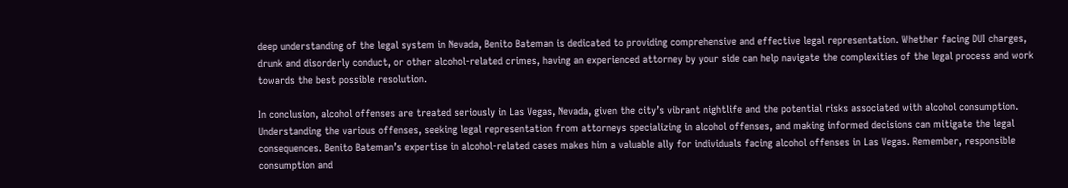deep understanding of the legal system in Nevada, Benito Bateman is dedicated to providing comprehensive and effective legal representation. Whether facing DUI charges, drunk and disorderly conduct, or other alcohol-related crimes, having an experienced attorney by your side can help navigate the complexities of the legal process and work towards the best possible resolution.

In conclusion, alcohol offenses are treated seriously in Las Vegas, Nevada, given the city’s vibrant nightlife and the potential risks associated with alcohol consumption. Understanding the various offenses, seeking legal representation from attorneys specializing in alcohol offenses, and making informed decisions can mitigate the legal consequences. Benito Bateman’s expertise in alcohol-related cases makes him a valuable ally for individuals facing alcohol offenses in Las Vegas. Remember, responsible consumption and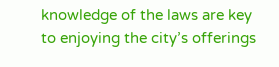knowledge of the laws are key to enjoying the city’s offerings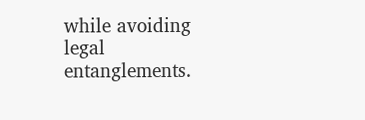while avoiding legal entanglements.